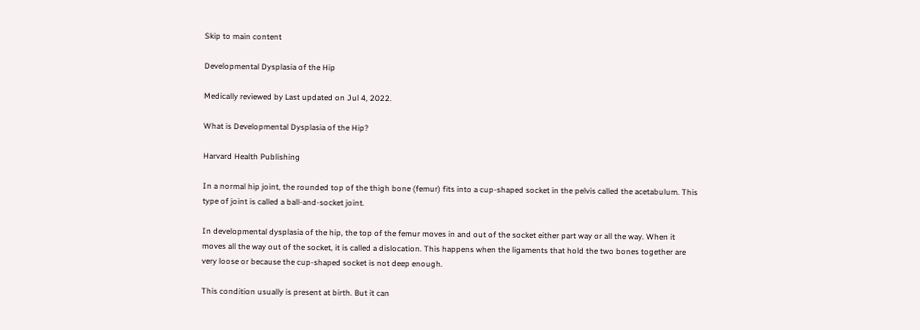Skip to main content

Developmental Dysplasia of the Hip

Medically reviewed by Last updated on Jul 4, 2022.

What is Developmental Dysplasia of the Hip?

Harvard Health Publishing

In a normal hip joint, the rounded top of the thigh bone (femur) fits into a cup-shaped socket in the pelvis called the acetabulum. This type of joint is called a ball-and-socket joint.

In developmental dysplasia of the hip, the top of the femur moves in and out of the socket either part way or all the way. When it moves all the way out of the socket, it is called a dislocation. This happens when the ligaments that hold the two bones together are very loose or because the cup-shaped socket is not deep enough.

This condition usually is present at birth. But it can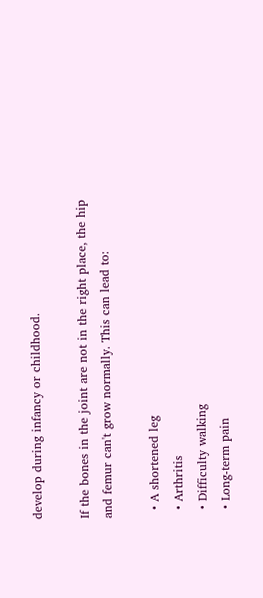develop during infancy or childhood.

If the bones in the joint are not in the right place, the hip and femur can't grow normally. This can lead to:

  • A shortened leg
  • Arthritis
  • Difficulty walking
  • Long-term pain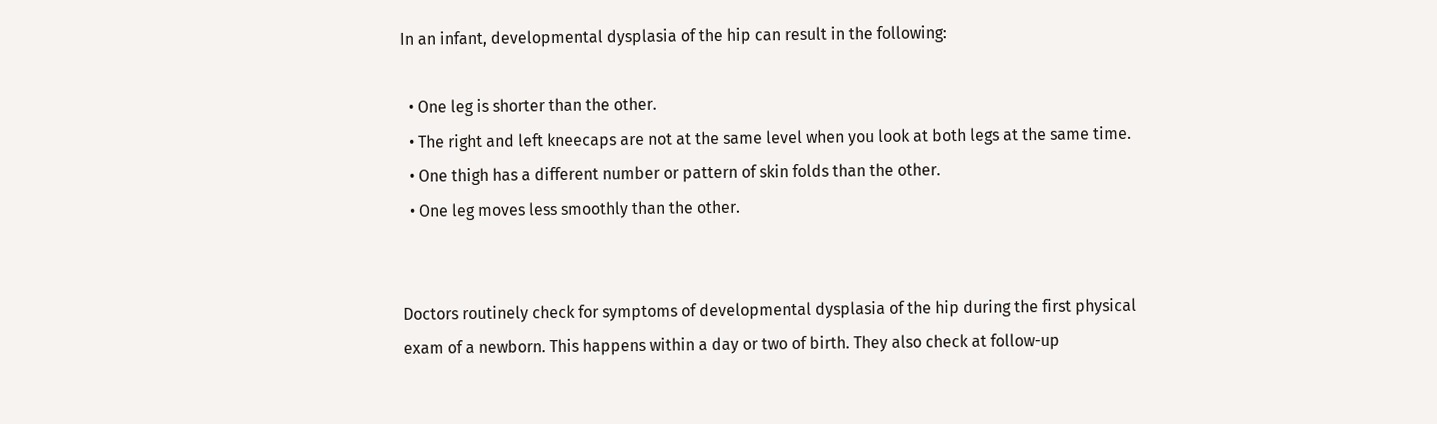In an infant, developmental dysplasia of the hip can result in the following:

  • One leg is shorter than the other.
  • The right and left kneecaps are not at the same level when you look at both legs at the same time.
  • One thigh has a different number or pattern of skin folds than the other.
  • One leg moves less smoothly than the other.


Doctors routinely check for symptoms of developmental dysplasia of the hip during the first physical exam of a newborn. This happens within a day or two of birth. They also check at follow-up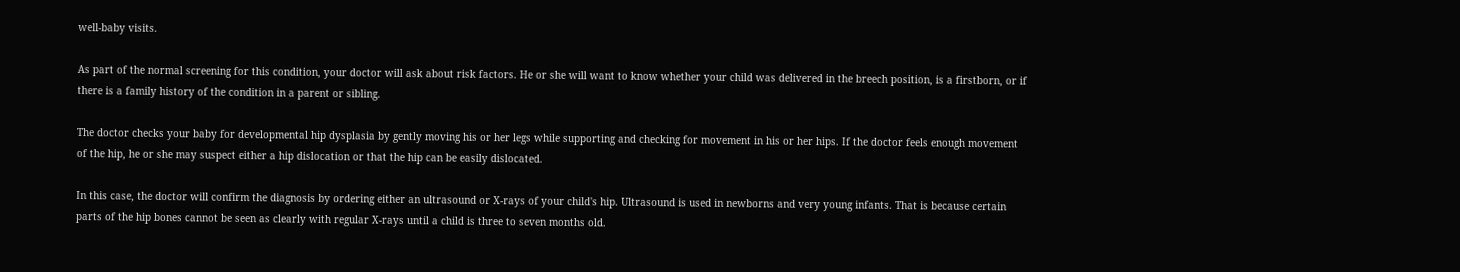well-baby visits.

As part of the normal screening for this condition, your doctor will ask about risk factors. He or she will want to know whether your child was delivered in the breech position, is a firstborn, or if there is a family history of the condition in a parent or sibling.

The doctor checks your baby for developmental hip dysplasia by gently moving his or her legs while supporting and checking for movement in his or her hips. If the doctor feels enough movement of the hip, he or she may suspect either a hip dislocation or that the hip can be easily dislocated.

In this case, the doctor will confirm the diagnosis by ordering either an ultrasound or X-rays of your child's hip. Ultrasound is used in newborns and very young infants. That is because certain parts of the hip bones cannot be seen as clearly with regular X-rays until a child is three to seven months old.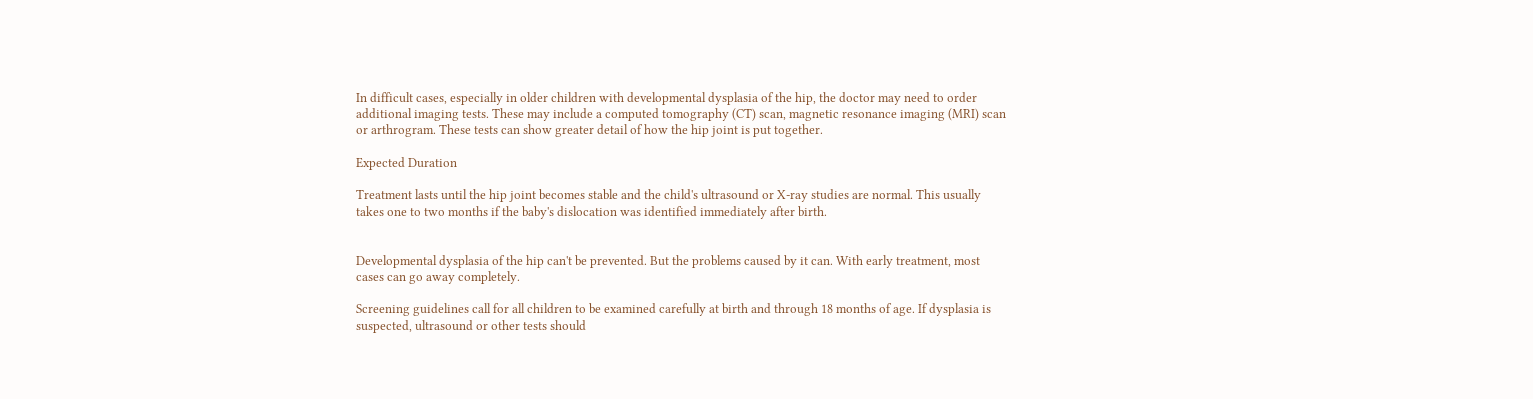In difficult cases, especially in older children with developmental dysplasia of the hip, the doctor may need to order additional imaging tests. These may include a computed tomography (CT) scan, magnetic resonance imaging (MRI) scan or arthrogram. These tests can show greater detail of how the hip joint is put together.

Expected Duration

Treatment lasts until the hip joint becomes stable and the child's ultrasound or X-ray studies are normal. This usually takes one to two months if the baby's dislocation was identified immediately after birth.


Developmental dysplasia of the hip can't be prevented. But the problems caused by it can. With early treatment, most cases can go away completely.

Screening guidelines call for all children to be examined carefully at birth and through 18 months of age. If dysplasia is suspected, ultrasound or other tests should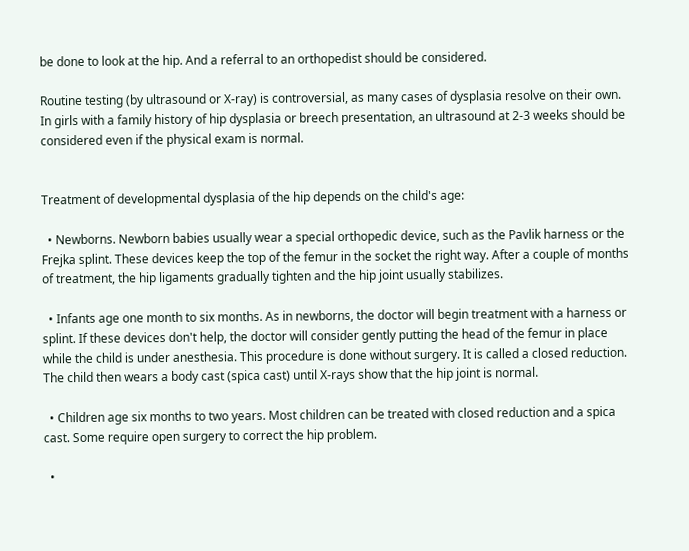be done to look at the hip. And a referral to an orthopedist should be considered.

Routine testing (by ultrasound or X-ray) is controversial, as many cases of dysplasia resolve on their own. In girls with a family history of hip dysplasia or breech presentation, an ultrasound at 2-3 weeks should be considered even if the physical exam is normal.


Treatment of developmental dysplasia of the hip depends on the child's age:

  • Newborns. Newborn babies usually wear a special orthopedic device, such as the Pavlik harness or the Frejka splint. These devices keep the top of the femur in the socket the right way. After a couple of months of treatment, the hip ligaments gradually tighten and the hip joint usually stabilizes.

  • Infants age one month to six months. As in newborns, the doctor will begin treatment with a harness or splint. If these devices don't help, the doctor will consider gently putting the head of the femur in place while the child is under anesthesia. This procedure is done without surgery. It is called a closed reduction. The child then wears a body cast (spica cast) until X-rays show that the hip joint is normal.

  • Children age six months to two years. Most children can be treated with closed reduction and a spica cast. Some require open surgery to correct the hip problem.

  •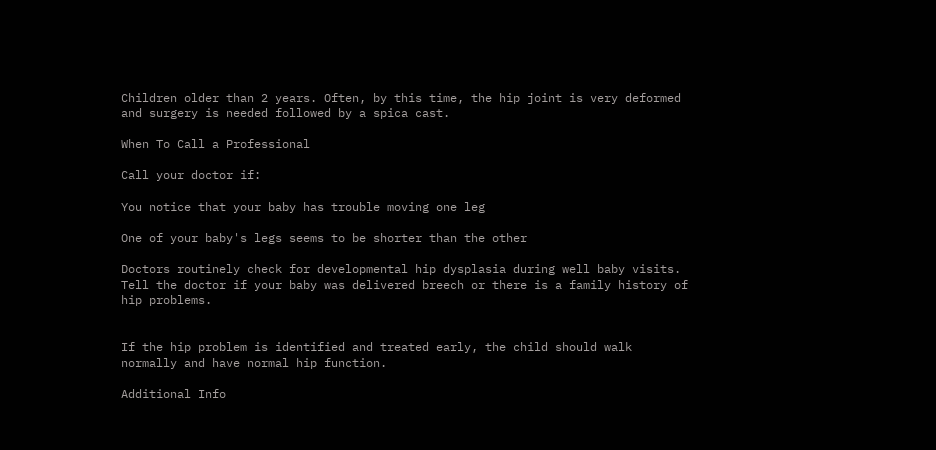Children older than 2 years. Often, by this time, the hip joint is very deformed and surgery is needed followed by a spica cast.

When To Call a Professional

Call your doctor if:

You notice that your baby has trouble moving one leg

One of your baby's legs seems to be shorter than the other

Doctors routinely check for developmental hip dysplasia during well baby visits. Tell the doctor if your baby was delivered breech or there is a family history of hip problems.


If the hip problem is identified and treated early, the child should walk normally and have normal hip function.

Additional Info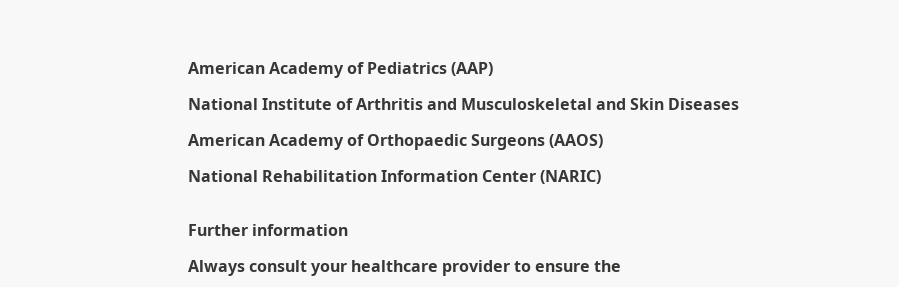American Academy of Pediatrics (AAP)

National Institute of Arthritis and Musculoskeletal and Skin Diseases

American Academy of Orthopaedic Surgeons (AAOS)

National Rehabilitation Information Center (NARIC)


Further information

Always consult your healthcare provider to ensure the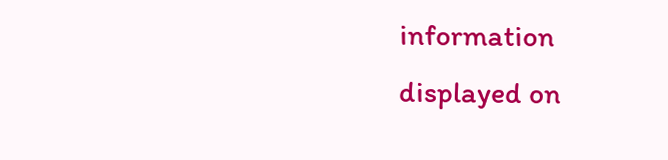information displayed on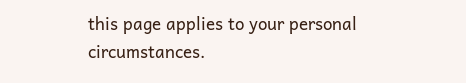this page applies to your personal circumstances.